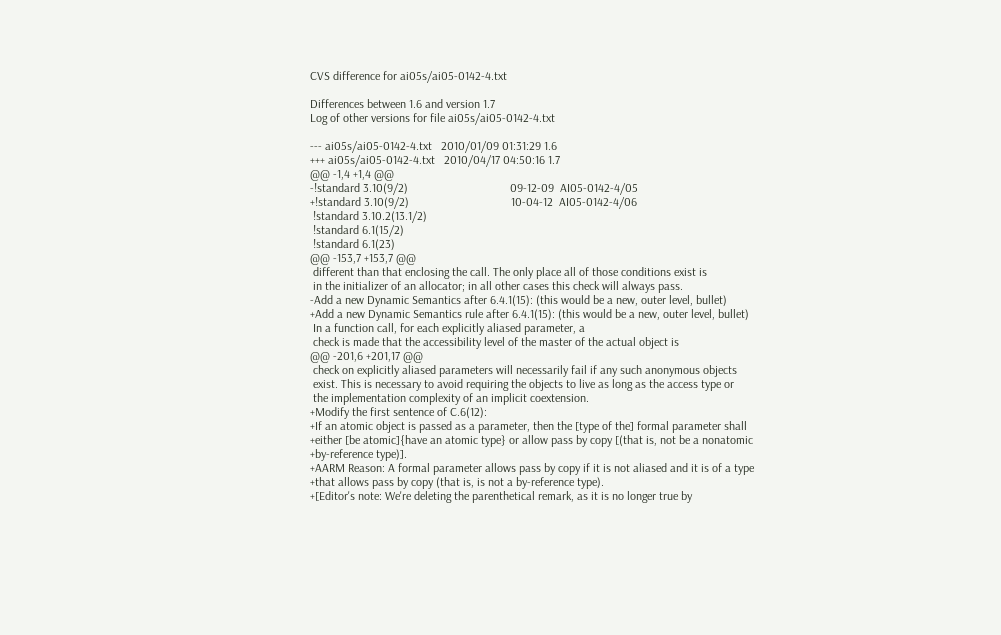CVS difference for ai05s/ai05-0142-4.txt

Differences between 1.6 and version 1.7
Log of other versions for file ai05s/ai05-0142-4.txt

--- ai05s/ai05-0142-4.txt   2010/01/09 01:31:29 1.6
+++ ai05s/ai05-0142-4.txt   2010/04/17 04:50:16 1.7
@@ -1,4 +1,4 @@
-!standard 3.10(9/2)                                  09-12-09  AI05-0142-4/05
+!standard 3.10(9/2)                                  10-04-12  AI05-0142-4/06
 !standard 3.10.2(13.1/2)
 !standard 6.1(15/2)
 !standard 6.1(23)
@@ -153,7 +153,7 @@
 different than that enclosing the call. The only place all of those conditions exist is
 in the initializer of an allocator; in all other cases this check will always pass.
-Add a new Dynamic Semantics after 6.4.1(15): (this would be a new, outer level, bullet)
+Add a new Dynamic Semantics rule after 6.4.1(15): (this would be a new, outer level, bullet)
 In a function call, for each explicitly aliased parameter, a
 check is made that the accessibility level of the master of the actual object is
@@ -201,6 +201,17 @@
 check on explicitly aliased parameters will necessarily fail if any such anonymous objects
 exist. This is necessary to avoid requiring the objects to live as long as the access type or
 the implementation complexity of an implicit coextension.
+Modify the first sentence of C.6(12):
+If an atomic object is passed as a parameter, then the [type of the] formal parameter shall
+either [be atomic]{have an atomic type} or allow pass by copy [(that is, not be a nonatomic
+by-reference type)].
+AARM Reason: A formal parameter allows pass by copy if it is not aliased and it is of a type
+that allows pass by copy (that is, is not a by-reference type).
+[Editor's note: We're deleting the parenthetical remark, as it is no longer true by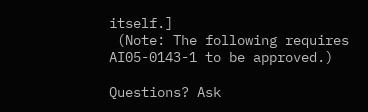itself.]
 (Note: The following requires AI05-0143-1 to be approved.)

Questions? Ask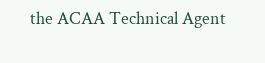the ACAA Technical Agent